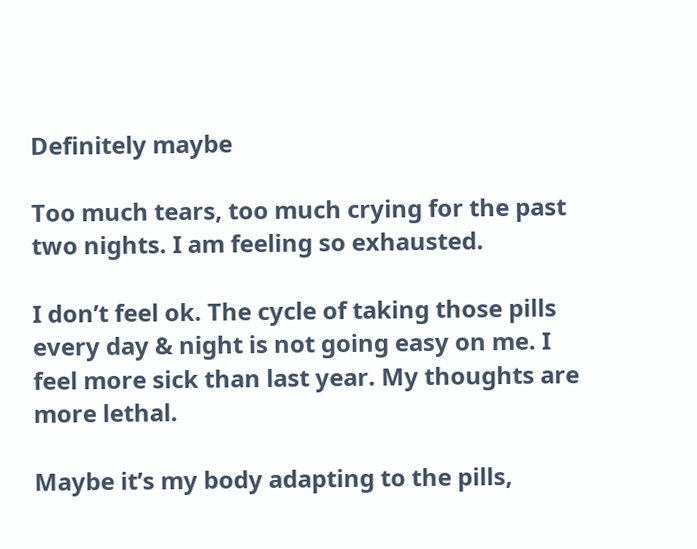Definitely maybe

Too much tears, too much crying for the past two nights. I am feeling so exhausted.

I don’t feel ok. The cycle of taking those pills every day & night is not going easy on me. I feel more sick than last year. My thoughts are more lethal.

Maybe it’s my body adapting to the pills,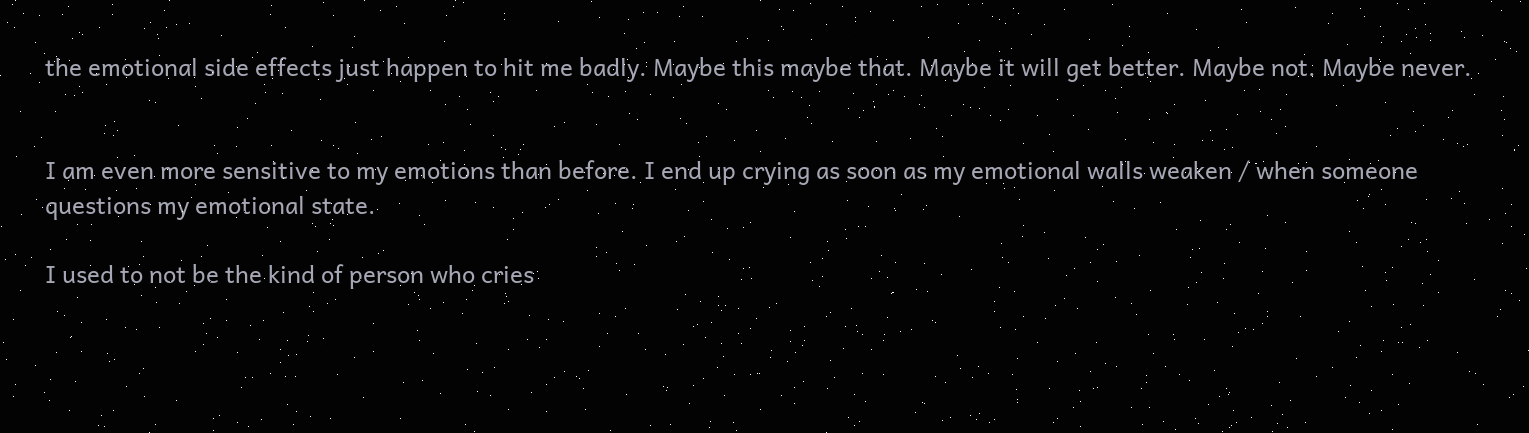the emotional side effects just happen to hit me badly. Maybe this maybe that. Maybe it will get better. Maybe not. Maybe never.


I am even more sensitive to my emotions than before. I end up crying as soon as my emotional walls weaken / when someone questions my emotional state.

I used to not be the kind of person who cries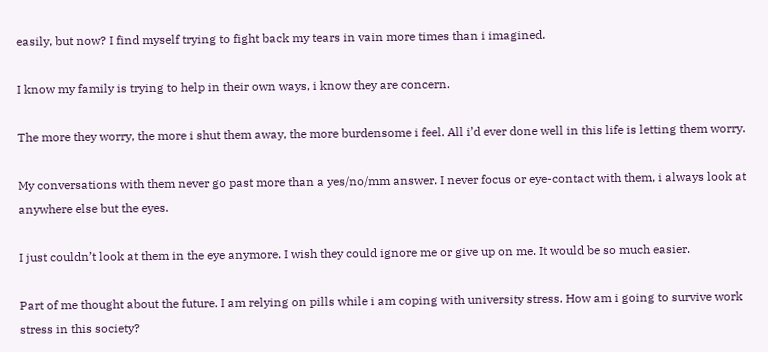easily, but now? I find myself trying to fight back my tears in vain more times than i imagined.

I know my family is trying to help in their own ways, i know they are concern.

The more they worry, the more i shut them away, the more burdensome i feel. All i’d ever done well in this life is letting them worry.

My conversations with them never go past more than a yes/no/mm answer. I never focus or eye-contact with them, i always look at anywhere else but the eyes.

I just couldn’t look at them in the eye anymore. I wish they could ignore me or give up on me. It would be so much easier.

Part of me thought about the future. I am relying on pills while i am coping with university stress. How am i going to survive work stress in this society?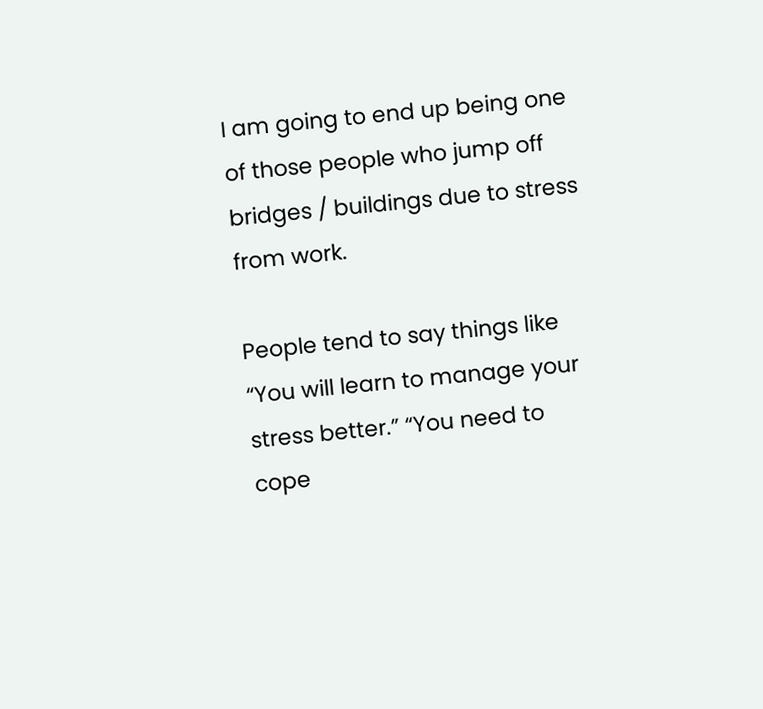I am going to end up being one of those people who jump off bridges / buildings due to stress from work.

People tend to say things like “You will learn to manage your stress better.” “You need to cope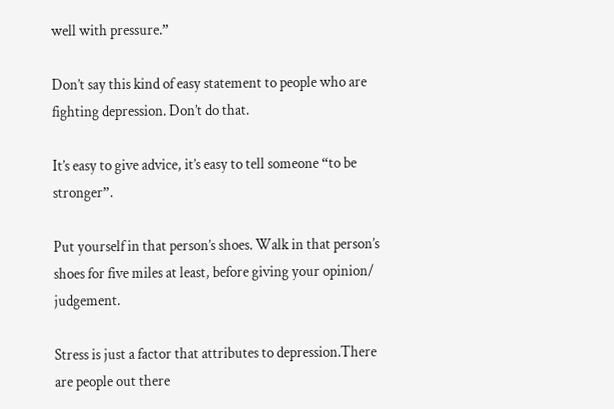well with pressure.”

Don’t say this kind of easy statement to people who are fighting depression. Don’t do that.

It’s easy to give advice, it’s easy to tell someone “to be stronger”.

Put yourself in that person’s shoes. Walk in that person’s shoes for five miles at least, before giving your opinion/ judgement.

Stress is just a factor that attributes to depression.There are people out there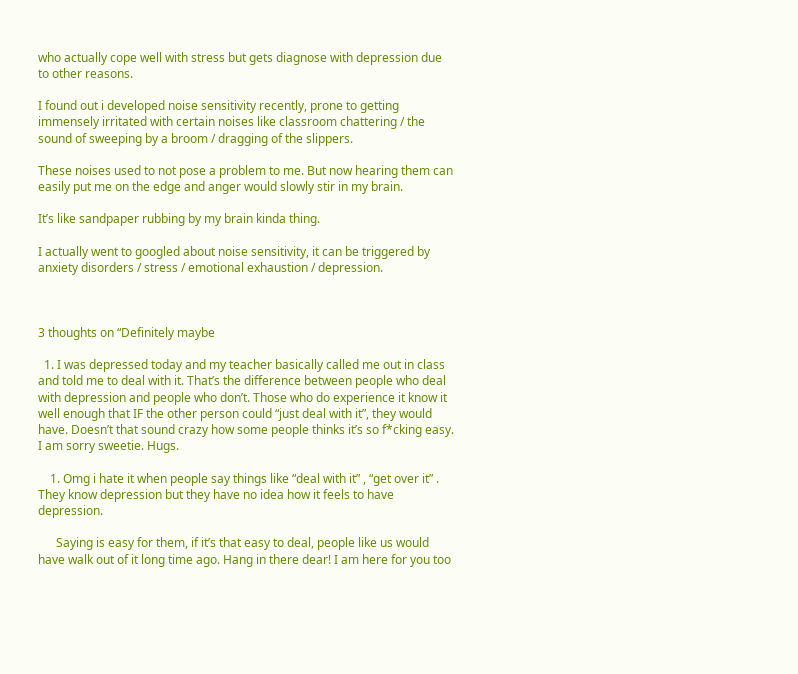who actually cope well with stress but gets diagnose with depression due to other reasons.

I found out i developed noise sensitivity recently, prone to getting immensely irritated with certain noises like classroom chattering / the sound of sweeping by a broom / dragging of the slippers.

These noises used to not pose a problem to me. But now hearing them can easily put me on the edge and anger would slowly stir in my brain.

It’s like sandpaper rubbing by my brain kinda thing.

I actually went to googled about noise sensitivity, it can be triggered by anxiety disorders / stress / emotional exhaustion / depression.



3 thoughts on “Definitely maybe

  1. I was depressed today and my teacher basically called me out in class and told me to deal with it. That’s the difference between people who deal with depression and people who don’t. Those who do experience it know it well enough that IF the other person could “just deal with it”, they would have. Doesn’t that sound crazy how some people thinks it’s so f*cking easy. I am sorry sweetie. Hugs.

    1. Omg i hate it when people say things like “deal with it” , “get over it” . They know depression but they have no idea how it feels to have depression.

      Saying is easy for them, if it’s that easy to deal, people like us would have walk out of it long time ago. Hang in there dear! I am here for you too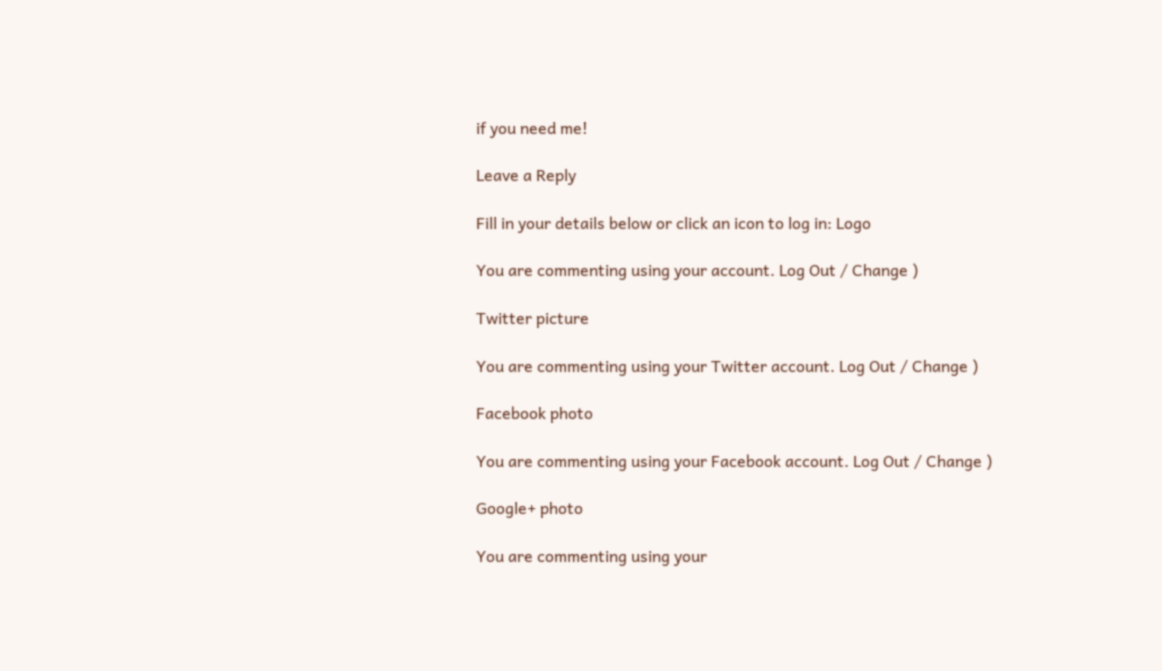if you need me!

Leave a Reply

Fill in your details below or click an icon to log in: Logo

You are commenting using your account. Log Out / Change )

Twitter picture

You are commenting using your Twitter account. Log Out / Change )

Facebook photo

You are commenting using your Facebook account. Log Out / Change )

Google+ photo

You are commenting using your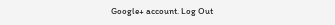Google+ account. Log Out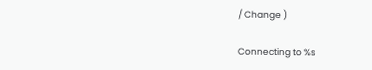/ Change )

Connecting to %s